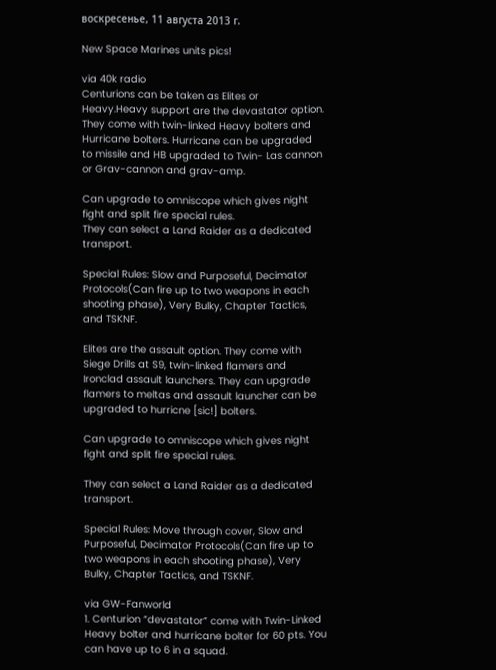воскресенье, 11 августа 2013 г.

New Space Marines units pics!

via 40k radio
Centurions can be taken as Elites or Heavy.Heavy support are the devastator option. They come with twin-linked Heavy bolters and Hurricane bolters. Hurricane can be upgraded to missile and HB upgraded to Twin- Las cannon or Grav-cannon and grav-amp.

Can upgrade to omniscope which gives night fight and split fire special rules.
They can select a Land Raider as a dedicated transport.

Special Rules: Slow and Purposeful, Decimator Protocols(Can fire up to two weapons in each shooting phase), Very Bulky, Chapter Tactics, and TSKNF.

Elites are the assault option. They come with Siege Drills at S9, twin-linked flamers and Ironclad assault launchers. They can upgrade flamers to meltas and assault launcher can be upgraded to hurricne [sic!] bolters.

Can upgrade to omniscope which gives night fight and split fire special rules.

They can select a Land Raider as a dedicated transport.

Special Rules: Move through cover, Slow and Purposeful, Decimator Protocols(Can fire up to two weapons in each shooting phase), Very Bulky, Chapter Tactics, and TSKNF.

via GW-Fanworld
1. Centurion “devastator” come with Twin-Linked Heavy bolter and hurricane bolter for 60 pts. You can have up to 6 in a squad.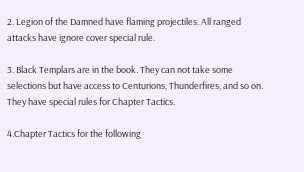2. Legion of the Damned have flaming projectiles. All ranged attacks have ignore cover special rule.

3. Black Templars are in the book. They can not take some selections but have access to Centurions, Thunderfires, and so on. They have special rules for Chapter Tactics.

4.Chapter Tactics for the following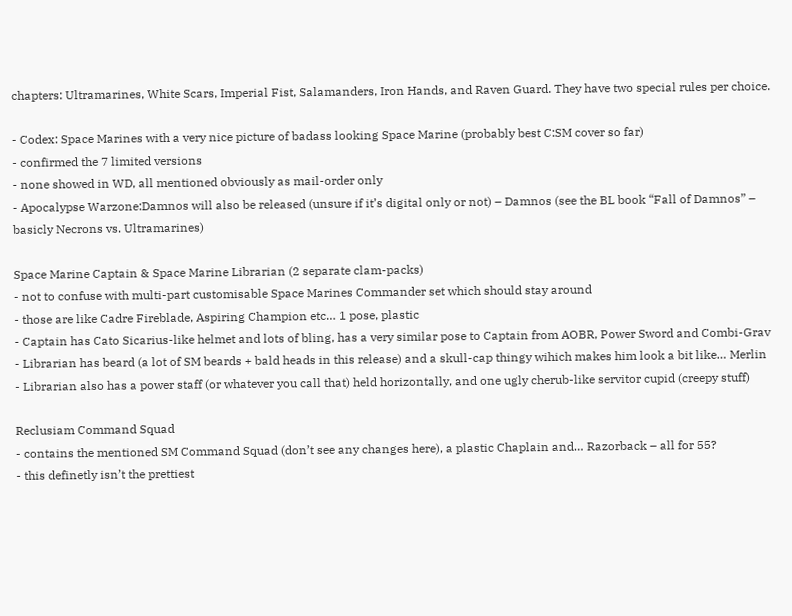chapters: Ultramarines, White Scars, Imperial Fist, Salamanders, Iron Hands, and Raven Guard. They have two special rules per choice.

- Codex: Space Marines with a very nice picture of badass looking Space Marine (probably best C:SM cover so far)
- confirmed the 7 limited versions
- none showed in WD, all mentioned obviously as mail-order only
- Apocalypse Warzone:Damnos will also be released (unsure if it’s digital only or not) – Damnos (see the BL book “Fall of Damnos” – basicly Necrons vs. Ultramarines)

Space Marine Captain & Space Marine Librarian (2 separate clam-packs)
- not to confuse with multi-part customisable Space Marines Commander set which should stay around
- those are like Cadre Fireblade, Aspiring Champion etc… 1 pose, plastic
- Captain has Cato Sicarius-like helmet and lots of bling, has a very similar pose to Captain from AOBR, Power Sword and Combi-Grav
- Librarian has beard (a lot of SM beards + bald heads in this release) and a skull-cap thingy wihich makes him look a bit like… Merlin
- Librarian also has a power staff (or whatever you call that) held horizontally, and one ugly cherub-like servitor cupid (creepy stuff)

Reclusiam Command Squad
- contains the mentioned SM Command Squad (don’t see any changes here), a plastic Chaplain and… Razorback – all for 55?
- this definetly isn’t the prettiest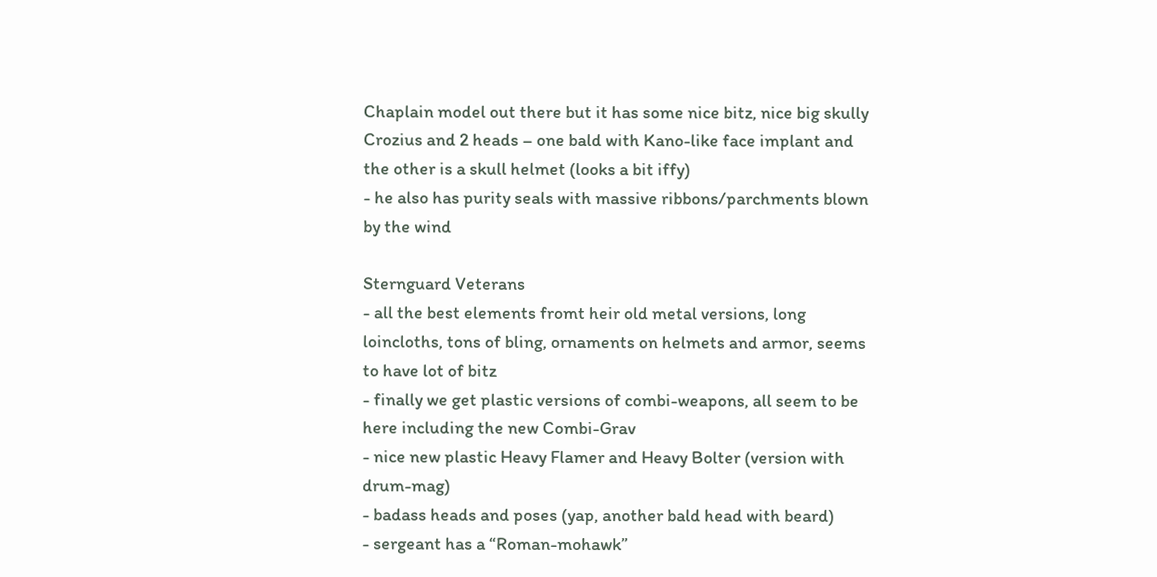Chaplain model out there but it has some nice bitz, nice big skully Crozius and 2 heads – one bald with Kano-like face implant and the other is a skull helmet (looks a bit iffy)
- he also has purity seals with massive ribbons/parchments blown by the wind

Sternguard Veterans
- all the best elements fromt heir old metal versions, long loincloths, tons of bling, ornaments on helmets and armor, seems to have lot of bitz
- finally we get plastic versions of combi-weapons, all seem to be here including the new Combi-Grav
- nice new plastic Heavy Flamer and Heavy Bolter (version with drum-mag)
- badass heads and poses (yap, another bald head with beard)
- sergeant has a “Roman-mohawk”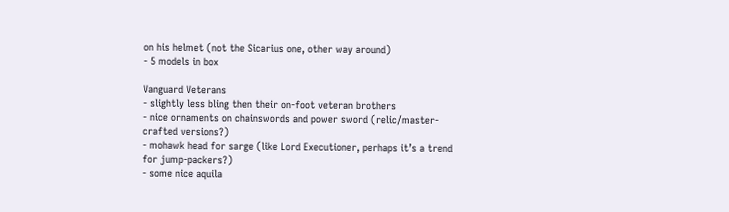on his helmet (not the Sicarius one, other way around)
- 5 models in box

Vanguard Veterans
- slightly less bling then their on-foot veteran brothers
- nice ornaments on chainswords and power sword (relic/master-crafted versions?)
- mohawk head for sarge (like Lord Executioner, perhaps it’s a trend for jump-packers?)
- some nice aquila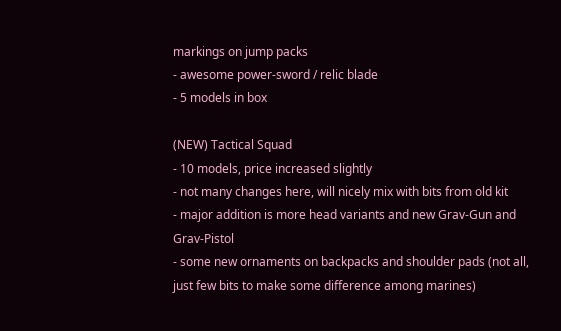markings on jump packs
- awesome power-sword / relic blade
- 5 models in box

(NEW) Tactical Squad
- 10 models, price increased slightly
- not many changes here, will nicely mix with bits from old kit
- major addition is more head variants and new Grav-Gun and Grav-Pistol
- some new ornaments on backpacks and shoulder pads (not all, just few bits to make some difference among marines)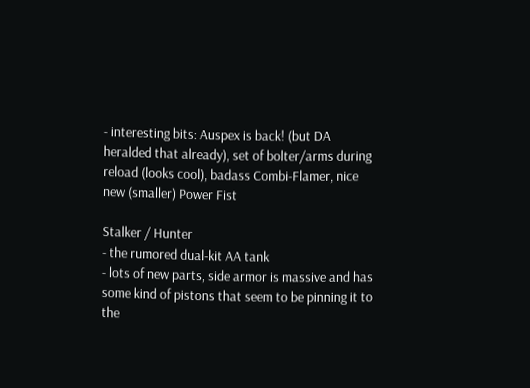- interesting bits: Auspex is back! (but DA heralded that already), set of bolter/arms during reload (looks cool), badass Combi-Flamer, nice new (smaller) Power Fist

Stalker / Hunter
- the rumored dual-kit AA tank
- lots of new parts, side armor is massive and has some kind of pistons that seem to be pinning it to the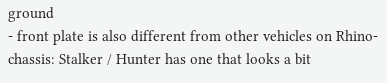ground
- front plate is also different from other vehicles on Rhino-chassis: Stalker / Hunter has one that looks a bit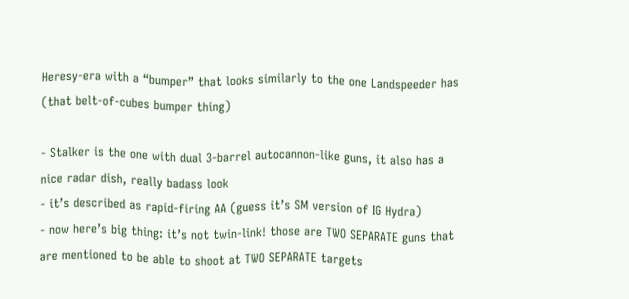Heresy-era with a “bumper” that looks similarly to the one Landspeeder has (that belt-of-cubes bumper thing)

- Stalker is the one with dual 3-barrel autocannon-like guns, it also has a nice radar dish, really badass look
- it’s described as rapid-firing AA (guess it’s SM version of IG Hydra)
- now here’s big thing: it’s not twin-link! those are TWO SEPARATE guns that are mentioned to be able to shoot at TWO SEPARATE targets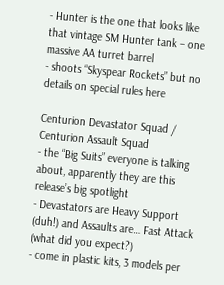- Hunter is the one that looks like that vintage SM Hunter tank – one massive AA turret barrel
- shoots “Skyspear Rockets” but no details on special rules here

Centurion Devastator Squad / Centurion Assault Squad
- the “Big Suits” everyone is talking about, apparently they are this release’s big spotlight
- Devastators are Heavy Support (duh!) and Assaults are… Fast Attack (what did you expect?)
- come in plastic kits, 3 models per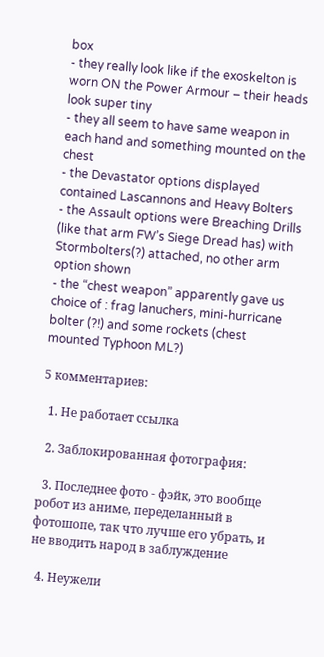box
- they really look like if the exoskelton is worn ON the Power Armour – their heads look super tiny
- they all seem to have same weapon in each hand and something mounted on the chest
- the Devastator options displayed contained Lascannons and Heavy Bolters
- the Assault options were Breaching Drills (like that arm FW’s Siege Dread has) with Stormbolters(?) attached, no other arm option shown
- the “chest weapon” apparently gave us choice of : frag lanuchers, mini-hurricane bolter (?!) and some rockets (chest mounted Typhoon ML?)

5 комментариев:

  1. Не работает ссылка

  2. Заблокированная фотография:

  3. Последнее фото - фэйк, это вообще робот из аниме, переделанный в фотошопе, так что лучше его убрать, и не вводить народ в заблуждение

  4. Неужели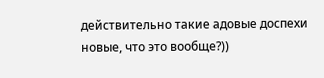действительно такие адовые доспехи новые, что это вообще?))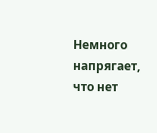Немного напрягает, что нет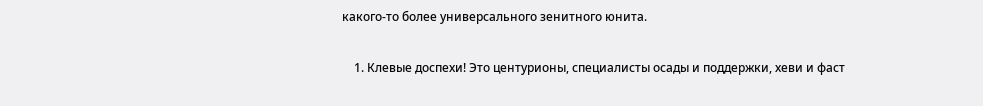какого-то более универсального зенитного юнита.

    1. Клевые доспехи! Это центурионы, специалисты осады и поддержки, хеви и фаст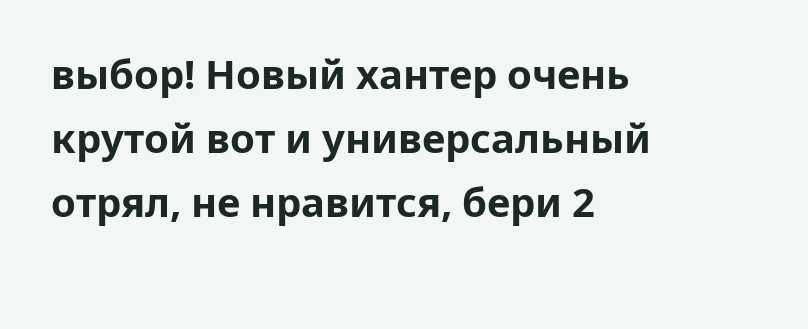выбор! Новый хантер очень крутой вот и универсальный отрял, не нравится, бери 2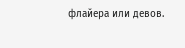флайера или девов.